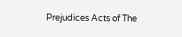Prejudices Acts of The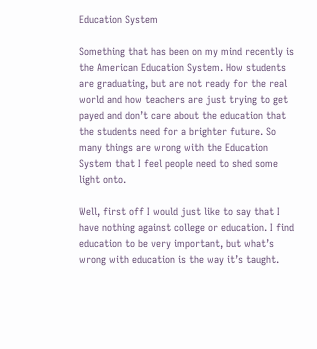Education System

Something that has been on my mind recently is the American Education System. How students are graduating, but are not ready for the real world and how teachers are just trying to get payed and don’t care about the education that the students need for a brighter future. So many things are wrong with the Education System that I feel people need to shed some light onto.

Well, first off I would just like to say that I have nothing against college or education. I find education to be very important, but what’s wrong with education is the way it’s taught.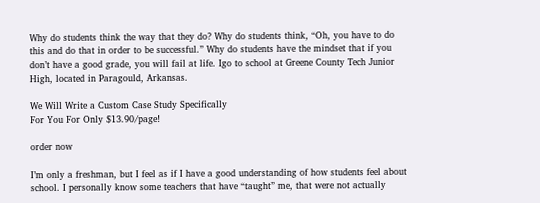Why do students think the way that they do? Why do students think, “Oh, you have to do this and do that in order to be successful.” Why do students have the mindset that if you don’t have a good grade, you will fail at life. Igo to school at Greene County Tech Junior High, located in Paragould, Arkansas.

We Will Write a Custom Case Study Specifically
For You For Only $13.90/page!

order now

I’m only a freshman, but I feel as if I have a good understanding of how students feel about school. I personally know some teachers that have “taught” me, that were not actually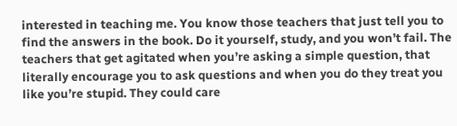interested in teaching me. You know those teachers that just tell you to find the answers in the book. Do it yourself, study, and you won’t fail. The teachers that get agitated when you’re asking a simple question, that literally encourage you to ask questions and when you do they treat you like you’re stupid. They could care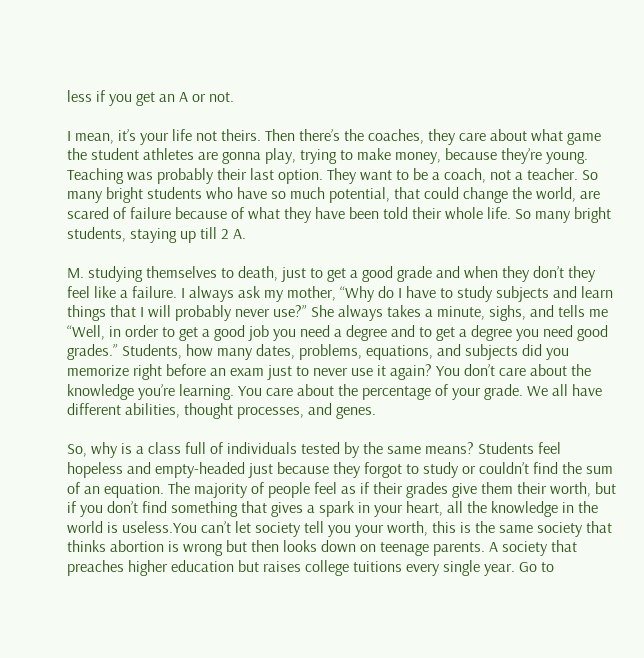less if you get an A or not.

I mean, it’s your life not theirs. Then there’s the coaches, they care about what game the student athletes are gonna play, trying to make money, because they’re young. Teaching was probably their last option. They want to be a coach, not a teacher. So many bright students who have so much potential, that could change the world, are scared of failure because of what they have been told their whole life. So many bright students, staying up till 2 A.

M. studying themselves to death, just to get a good grade and when they don’t they feel like a failure. I always ask my mother, “Why do I have to study subjects and learn things that I will probably never use?” She always takes a minute, sighs, and tells me “Well, in order to get a good job you need a degree and to get a degree you need good grades.” Students, how many dates, problems, equations, and subjects did you memorize right before an exam just to never use it again? You don’t care about the knowledge you’re learning. You care about the percentage of your grade. We all have different abilities, thought processes, and genes.

So, why is a class full of individuals tested by the same means? Students feel hopeless and empty-headed just because they forgot to study or couldn’t find the sum of an equation. The majority of people feel as if their grades give them their worth, but if you don’t find something that gives a spark in your heart, all the knowledge in the world is useless.You can’t let society tell you your worth, this is the same society that thinks abortion is wrong but then looks down on teenage parents. A society that preaches higher education but raises college tuitions every single year. Go to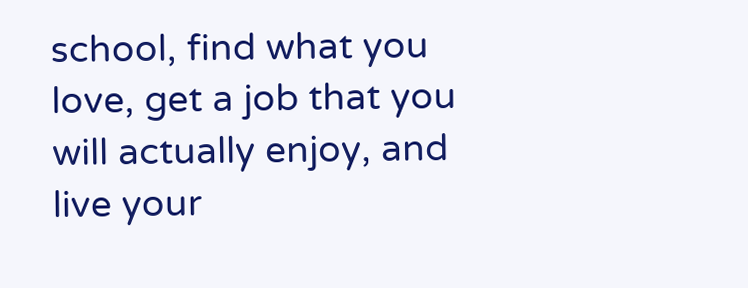school, find what you love, get a job that you will actually enjoy, and live your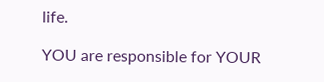life.

YOU are responsible for YOUR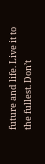future and life. Live it to the fullest. Don’t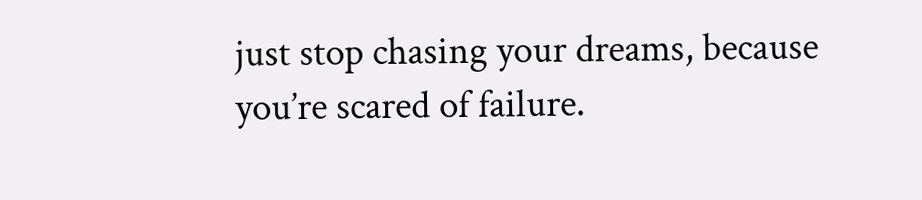just stop chasing your dreams, because you’re scared of failure.